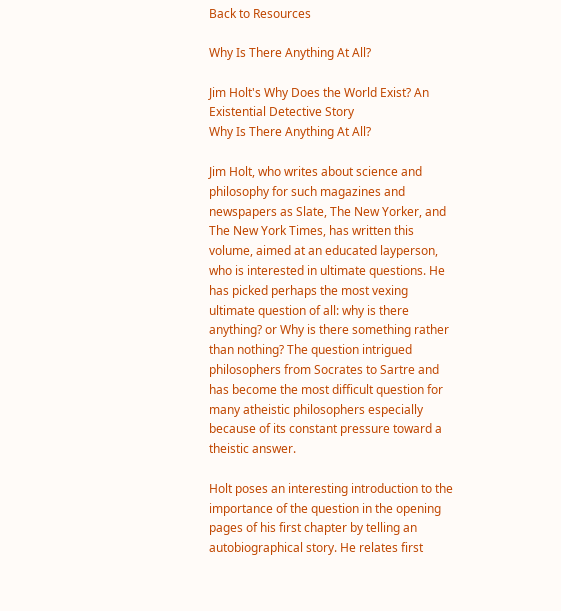Back to Resources

Why Is There Anything At All?

Jim Holt's Why Does the World Exist? An Existential Detective Story
Why Is There Anything At All?

Jim Holt, who writes about science and philosophy for such magazines and newspapers as Slate, The New Yorker, and The New York Times, has written this volume, aimed at an educated layperson, who is interested in ultimate questions. He has picked perhaps the most vexing ultimate question of all: why is there anything? or Why is there something rather than nothing? The question intrigued philosophers from Socrates to Sartre and has become the most difficult question for many atheistic philosophers especially because of its constant pressure toward a theistic answer.

Holt poses an interesting introduction to the importance of the question in the opening pages of his first chapter by telling an autobiographical story. He relates first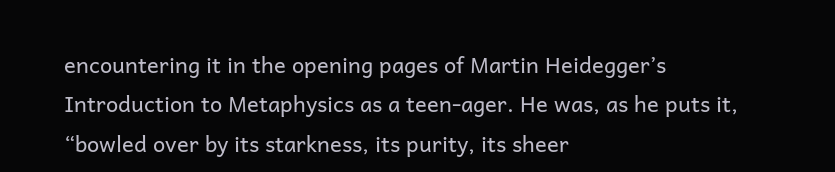encountering it in the opening pages of Martin Heidegger’s Introduction to Metaphysics as a teen-ager. He was, as he puts it, “bowled over by its starkness, its purity, its sheer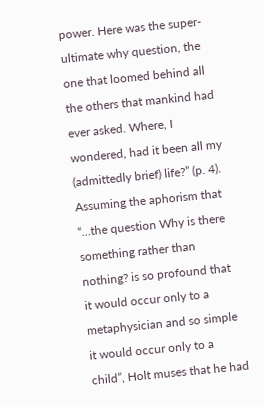power. Here was the super-ultimate why question, the one that loomed behind all the others that mankind had ever asked. Where, I wondered, had it been all my (admittedly brief) life?” (p. 4). Assuming the aphorism that “…the question Why is there something rather than nothing? is so profound that it would occur only to a metaphysician and so simple it would occur only to a child”, Holt muses that he had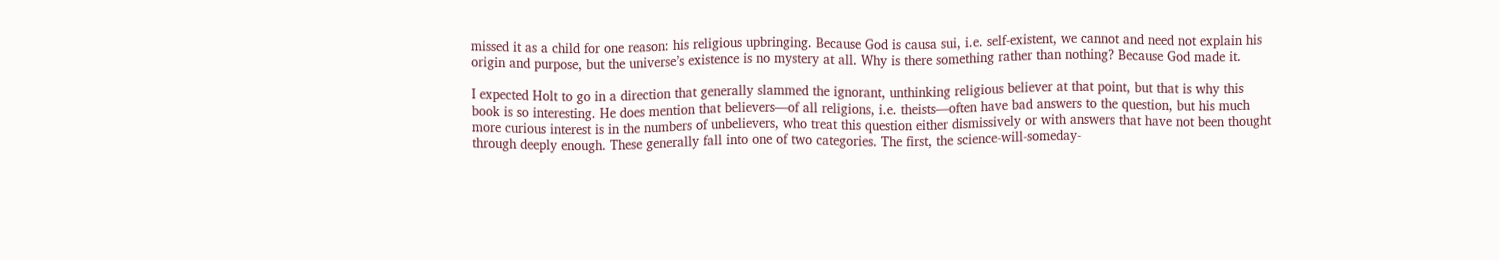missed it as a child for one reason: his religious upbringing. Because God is causa sui, i.e. self-existent, we cannot and need not explain his origin and purpose, but the universe’s existence is no mystery at all. Why is there something rather than nothing? Because God made it.

I expected Holt to go in a direction that generally slammed the ignorant, unthinking religious believer at that point, but that is why this book is so interesting. He does mention that believers—of all religions, i.e. theists—often have bad answers to the question, but his much more curious interest is in the numbers of unbelievers, who treat this question either dismissively or with answers that have not been thought through deeply enough. These generally fall into one of two categories. The first, the science-will-someday-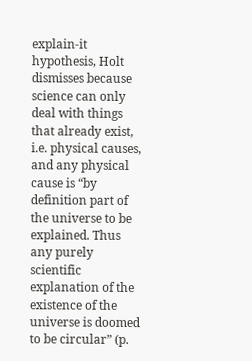explain-it hypothesis, Holt dismisses because science can only deal with things that already exist, i.e. physical causes, and any physical cause is “by definition part of the universe to be explained. Thus any purely scientific explanation of the existence of the universe is doomed to be circular” (p.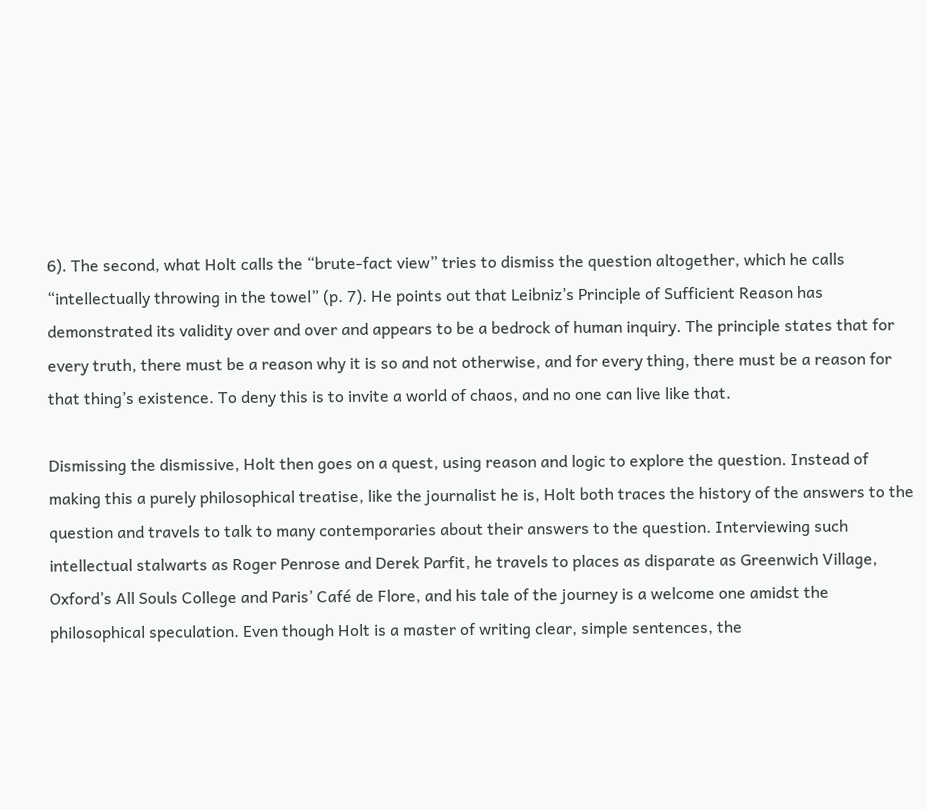6). The second, what Holt calls the “brute-fact view” tries to dismiss the question altogether, which he calls “intellectually throwing in the towel” (p. 7). He points out that Leibniz’s Principle of Sufficient Reason has demonstrated its validity over and over and appears to be a bedrock of human inquiry. The principle states that for every truth, there must be a reason why it is so and not otherwise, and for every thing, there must be a reason for that thing’s existence. To deny this is to invite a world of chaos, and no one can live like that.

Dismissing the dismissive, Holt then goes on a quest, using reason and logic to explore the question. Instead of making this a purely philosophical treatise, like the journalist he is, Holt both traces the history of the answers to the question and travels to talk to many contemporaries about their answers to the question. Interviewing such intellectual stalwarts as Roger Penrose and Derek Parfit, he travels to places as disparate as Greenwich Village, Oxford’s All Souls College and Paris’ Café de Flore, and his tale of the journey is a welcome one amidst the philosophical speculation. Even though Holt is a master of writing clear, simple sentences, the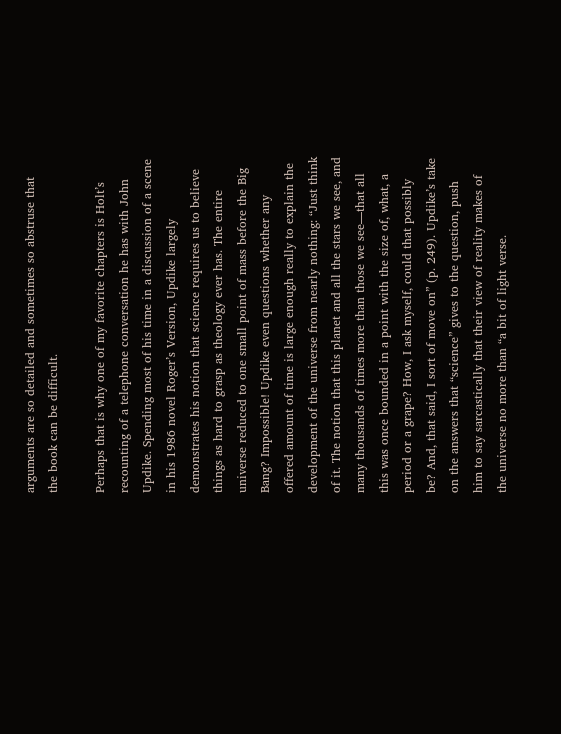arguments are so detailed and sometimes so abstruse that the book can be difficult.

Perhaps that is why one of my favorite chapters is Holt’s recounting of a telephone conversation he has with John Updike. Spending most of his time in a discussion of a scene in his 1986 novel Roger’s Version, Updike largely demonstrates his notion that science requires us to believe things as hard to grasp as theology ever has. The entire universe reduced to one small point of mass before the Big Bang? Impossible! Updike even questions whether any offered amount of time is large enough really to explain the development of the universe from nearly nothing: “Just think of it. The notion that this planet and all the stars we see, and many thousands of times more than those we see—that all this was once bounded in a point with the size of, what, a period or a grape? How, I ask myself, could that possibly be? And, that said, I sort of move on” (p. 249). Updike’s take on the answers that “science” gives to the question, push him to say sarcastically that their view of reality makes of the universe no more than “a bit of light verse.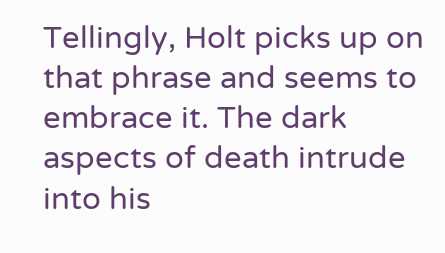Tellingly, Holt picks up on that phrase and seems to embrace it. The dark aspects of death intrude into his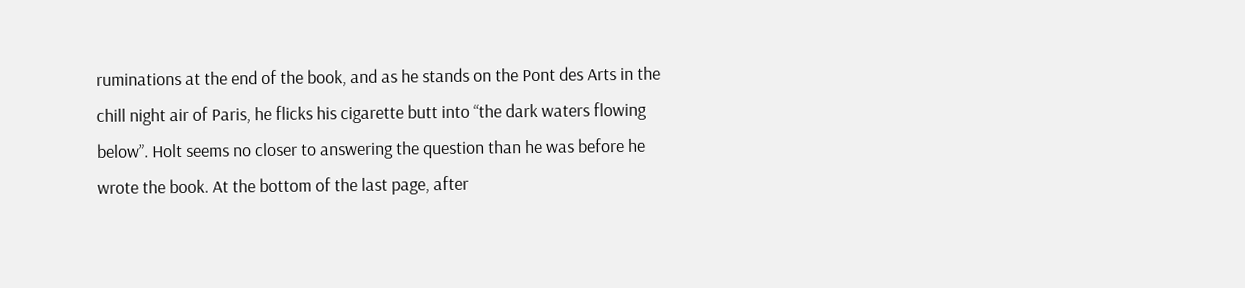ruminations at the end of the book, and as he stands on the Pont des Arts in the chill night air of Paris, he flicks his cigarette butt into “the dark waters flowing below”. Holt seems no closer to answering the question than he was before he wrote the book. At the bottom of the last page, after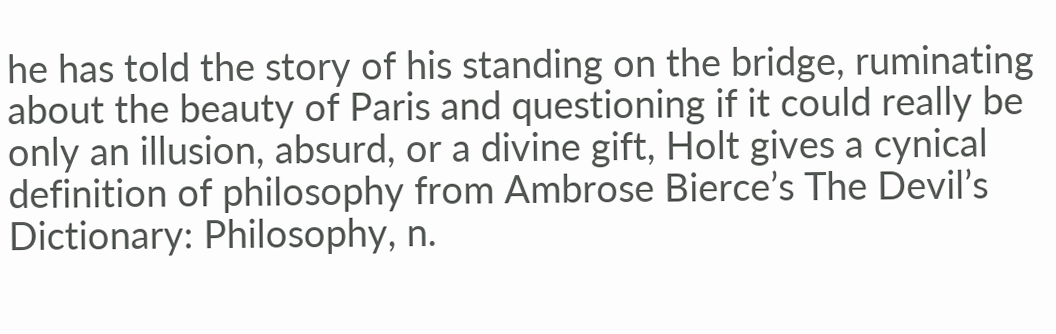he has told the story of his standing on the bridge, ruminating about the beauty of Paris and questioning if it could really be only an illusion, absurd, or a divine gift, Holt gives a cynical definition of philosophy from Ambrose Bierce’s The Devil’s Dictionary: Philosophy, n.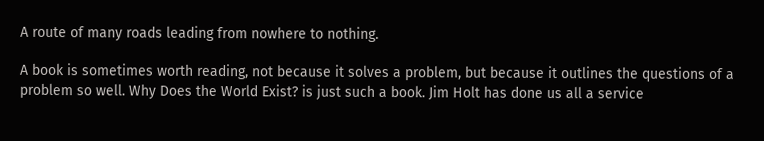A route of many roads leading from nowhere to nothing.

A book is sometimes worth reading, not because it solves a problem, but because it outlines the questions of a problem so well. Why Does the World Exist? is just such a book. Jim Holt has done us all a service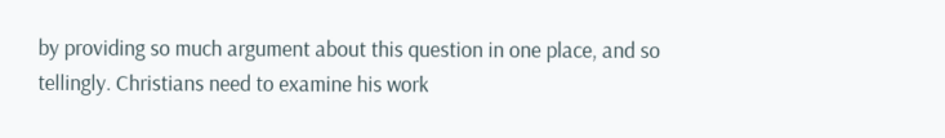by providing so much argument about this question in one place, and so tellingly. Christians need to examine his work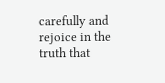carefully and rejoice in the truth that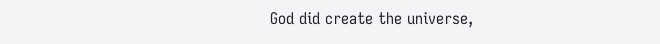God did create the universe,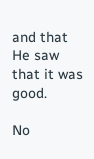and that He saw that it was good.

No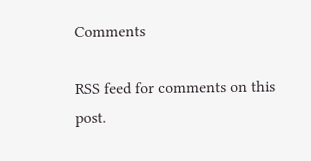Comments

RSS feed for comments on this post.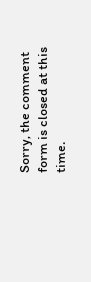Sorry, the comment form is closed at this time.